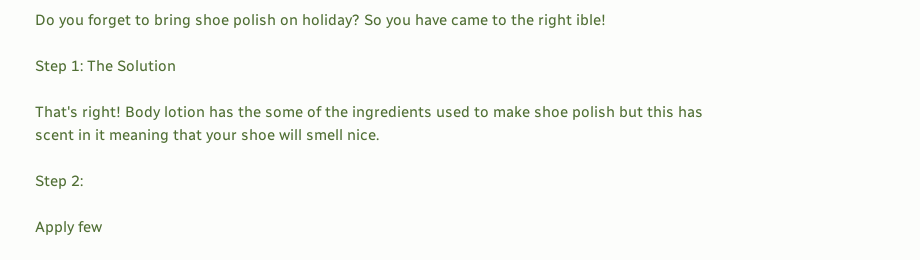Do you forget to bring shoe polish on holiday? So you have came to the right ible!

Step 1: The Solution

That's right! Body lotion has the some of the ingredients used to make shoe polish but this has scent in it meaning that your shoe will smell nice.

Step 2:

Apply few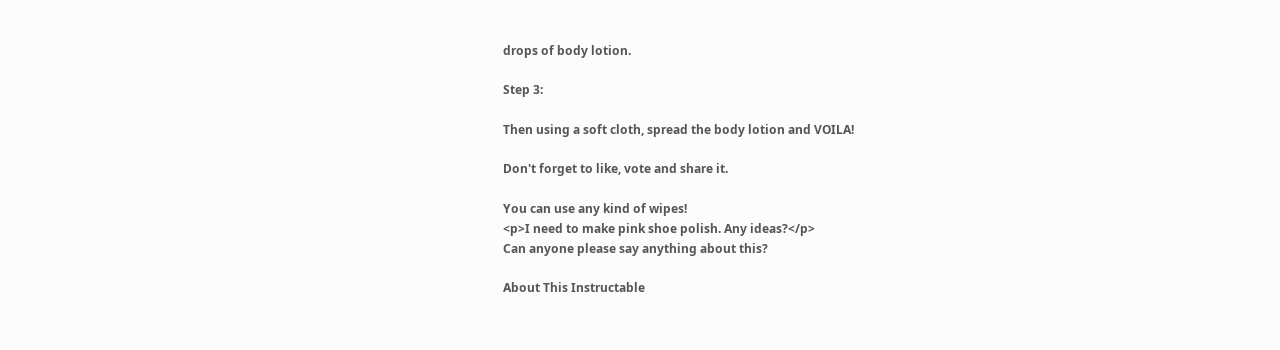drops of body lotion.

Step 3:

Then using a soft cloth, spread the body lotion and VOILA!

Don't forget to like, vote and share it.

You can use any kind of wipes!
<p>I need to make pink shoe polish. Any ideas?</p>
Can anyone please say anything about this?

About This Instructable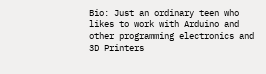Bio: Just an ordinary teen who likes to work with Arduino and other programming electronics and 3D Printers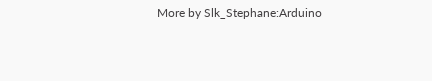More by Slk_Stephane:Arduino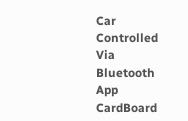Car Controlled Via Bluetooth App CardBoard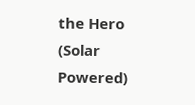the Hero (Solar Powered)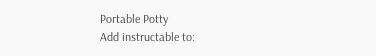Portable Potty
Add instructable to: